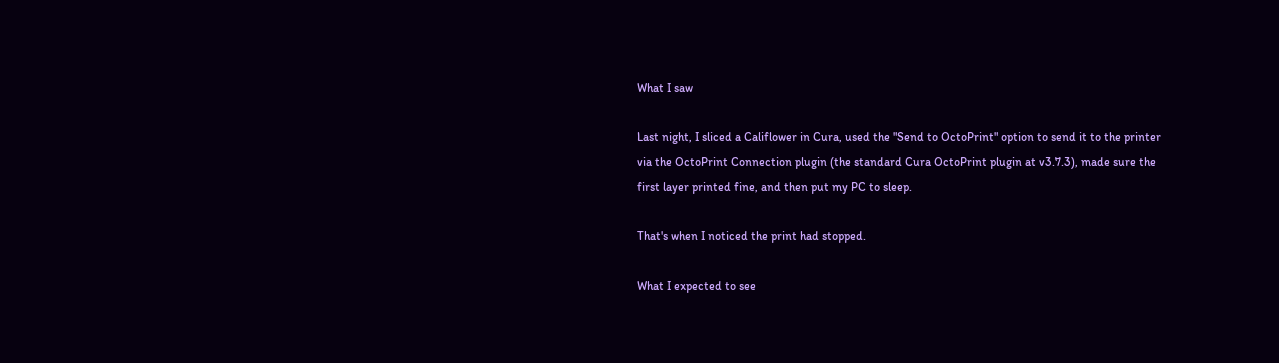What I saw

Last night, I sliced a Califlower in Cura, used the "Send to OctoPrint" option to send it to the printer via the OctoPrint Connection plugin (the standard Cura OctoPrint plugin at v3.7.3), made sure the first layer printed fine, and then put my PC to sleep.

That's when I noticed the print had stopped.

What I expected to see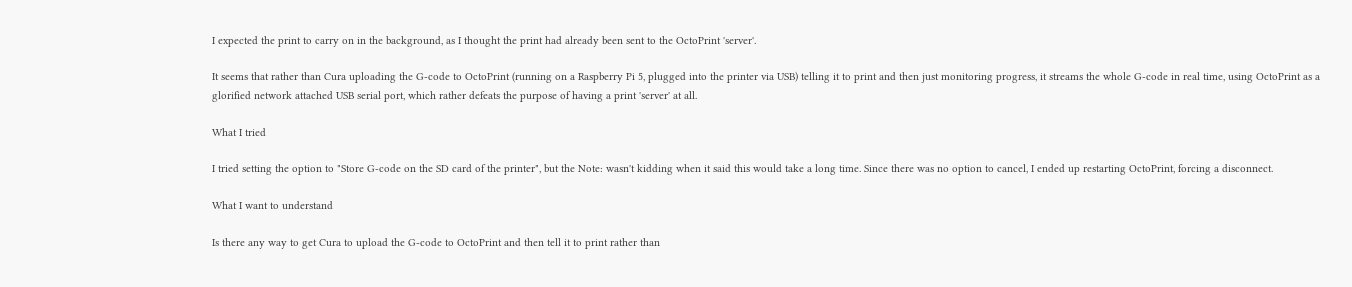I expected the print to carry on in the background, as I thought the print had already been sent to the OctoPrint 'server'.

It seems that rather than Cura uploading the G-code to OctoPrint (running on a Raspberry Pi 5, plugged into the printer via USB) telling it to print and then just monitoring progress, it streams the whole G-code in real time, using OctoPrint as a glorified network attached USB serial port, which rather defeats the purpose of having a print 'server' at all.

What I tried

I tried setting the option to "Store G-code on the SD card of the printer", but the Note: wasn't kidding when it said this would take a long time. Since there was no option to cancel, I ended up restarting OctoPrint, forcing a disconnect.

What I want to understand

Is there any way to get Cura to upload the G-code to OctoPrint and then tell it to print rather than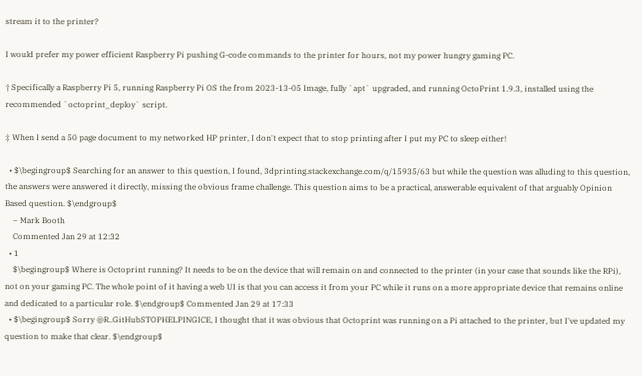stream it to the printer?

I would prefer my power efficient Raspberry Pi pushing G-code commands to the printer for hours, not my power hungry gaming PC.

† Specifically a Raspberry Pi 5, running Raspberry Pi OS the from 2023-13-05 Image, fully `apt` upgraded, and running OctoPrint 1.9.3, installed using the recommended `octoprint_deploy` script.

‡ When I send a 50 page document to my networked HP printer, I don't expect that to stop printing after I put my PC to sleep either!

  • $\begingroup$ Searching for an answer to this question, I found, 3dprinting.stackexchange.com/q/15935/63 but while the question was alluding to this question, the answers were answered it directly, missing the obvious frame challenge. This question aims to be a practical, answerable equivalent of that arguably Opinion Based question. $\endgroup$
    – Mark Booth
    Commented Jan 29 at 12:32
  • 1
    $\begingroup$ Where is Octoprint running? It needs to be on the device that will remain on and connected to the printer (in your case that sounds like the RPi), not on your gaming PC. The whole point of it having a web UI is that you can access it from your PC while it runs on a more appropriate device that remains online and dedicated to a particular role. $\endgroup$ Commented Jan 29 at 17:33
  • $\begingroup$ Sorry @R..GitHubSTOPHELPINGICE, I thought that it was obvious that Octoprint was running on a Pi attached to the printer, but I've updated my question to make that clear. $\endgroup$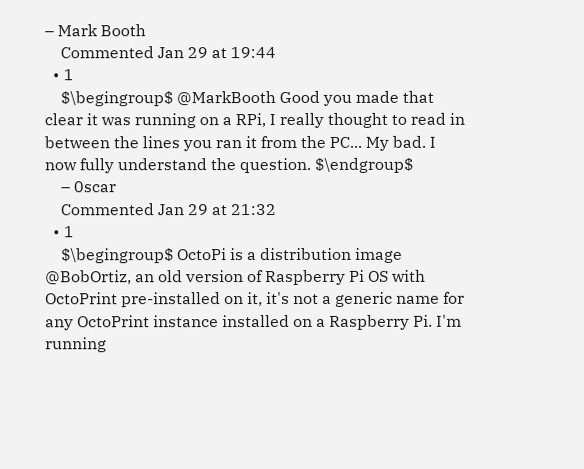– Mark Booth
    Commented Jan 29 at 19:44
  • 1
    $\begingroup$ @MarkBooth Good you made that clear it was running on a RPi, I really thought to read in between the lines you ran it from the PC... My bad. I now fully understand the question. $\endgroup$
    – 0scar
    Commented Jan 29 at 21:32
  • 1
    $\begingroup$ OctoPi is a distribution image @BobOrtiz, an old version of Raspberry Pi OS with OctoPrint pre-installed on it, it's not a generic name for any OctoPrint instance installed on a Raspberry Pi. I'm running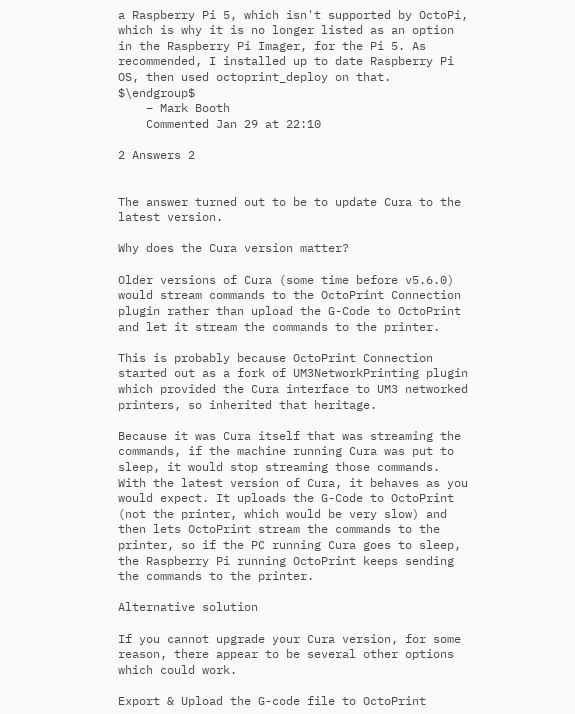a Raspberry Pi 5, which isn't supported by OctoPi, which is why it is no longer listed as an option in the Raspberry Pi Imager, for the Pi 5. As recommended, I installed up to date Raspberry Pi OS, then used octoprint_deploy on that. $\endgroup$
    – Mark Booth
    Commented Jan 29 at 22:10

2 Answers 2


The answer turned out to be to update Cura to the latest version.

Why does the Cura version matter?

Older versions of Cura (some time before v5.6.0) would stream commands to the OctoPrint Connection plugin rather than upload the G-Code to OctoPrint and let it stream the commands to the printer.

This is probably because OctoPrint Connection started out as a fork of UM3NetworkPrinting plugin which provided the Cura interface to UM3 networked printers, so inherited that heritage.

Because it was Cura itself that was streaming the commands, if the machine running Cura was put to sleep, it would stop streaming those commands. With the latest version of Cura, it behaves as you would expect. It uploads the G-Code to OctoPrint (not the printer, which would be very slow) and then lets OctoPrint stream the commands to the printer, so if the PC running Cura goes to sleep, the Raspberry Pi running OctoPrint keeps sending the commands to the printer.

Alternative solution

If you cannot upgrade your Cura version, for some reason, there appear to be several other options which could work.

Export & Upload the G-code file to OctoPrint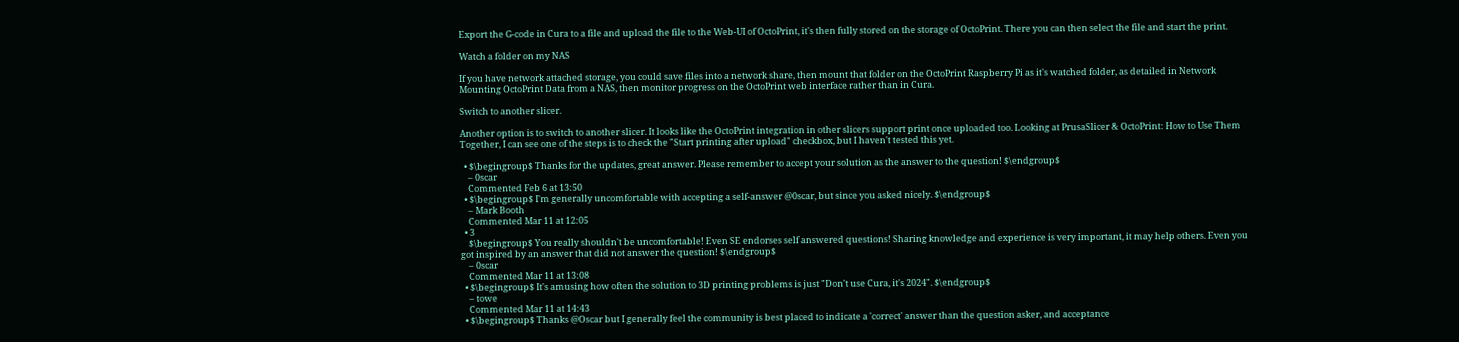Export the G-code in Cura to a file and upload the file to the Web-UI of OctoPrint, it's then fully stored on the storage of OctoPrint. There you can then select the file and start the print.

Watch a folder on my NAS

If you have network attached storage, you could save files into a network share, then mount that folder on the OctoPrint Raspberry Pi as it's watched folder, as detailed in Network Mounting OctoPrint Data from a NAS, then monitor progress on the OctoPrint web interface rather than in Cura.

Switch to another slicer.

Another option is to switch to another slicer. It looks like the OctoPrint integration in other slicers support print once uploaded too. Looking at PrusaSlicer & OctoPrint: How to Use Them Together, I can see one of the steps is to check the "Start printing after upload" checkbox, but I haven't tested this yet.

  • $\begingroup$ Thanks for the updates, great answer. Please remember to accept your solution as the answer to the question! $\endgroup$
    – 0scar
    Commented Feb 6 at 13:50
  • $\begingroup$ I'm generally uncomfortable with accepting a self-answer @0scar, but since you asked nicely. $\endgroup$
    – Mark Booth
    Commented Mar 11 at 12:05
  • 3
    $\begingroup$ You really shouldn't be uncomfortable! Even SE endorses self answered questions! Sharing knowledge and experience is very important, it may help others. Even you got inspired by an answer that did not answer the question! $\endgroup$
    – 0scar
    Commented Mar 11 at 13:08
  • $\begingroup$ It's amusing how often the solution to 3D printing problems is just "Don't use Cura, it's 2024". $\endgroup$
    – towe
    Commented Mar 11 at 14:43
  • $\begingroup$ Thanks @Oscar but I generally feel the community is best placed to indicate a 'correct' answer than the question asker, and acceptance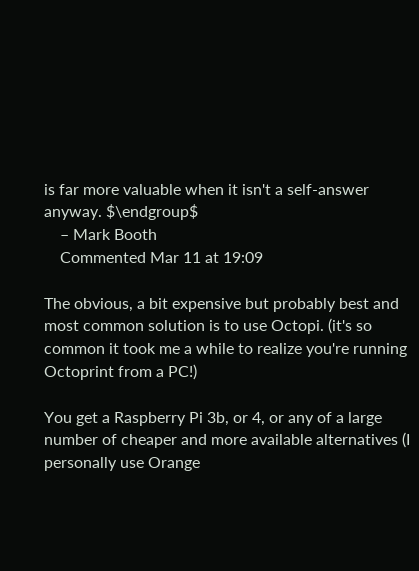is far more valuable when it isn't a self-answer anyway. $\endgroup$
    – Mark Booth
    Commented Mar 11 at 19:09

The obvious, a bit expensive but probably best and most common solution is to use Octopi. (it's so common it took me a while to realize you're running Octoprint from a PC!)

You get a Raspberry Pi 3b, or 4, or any of a large number of cheaper and more available alternatives (I personally use Orange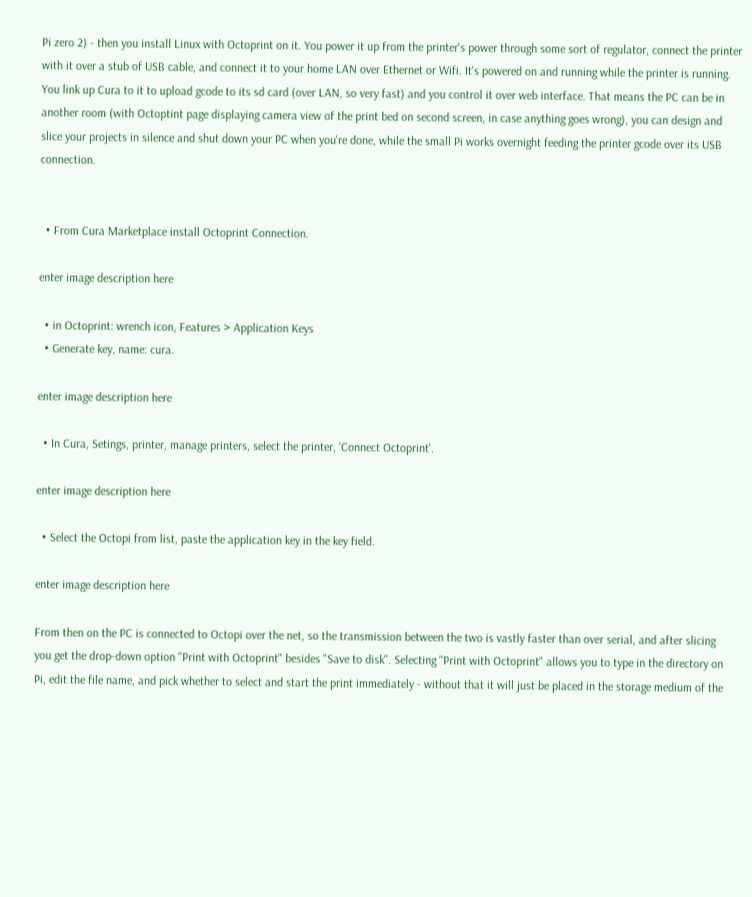Pi zero 2) - then you install Linux with Octoprint on it. You power it up from the printer's power through some sort of regulator, connect the printer with it over a stub of USB cable, and connect it to your home LAN over Ethernet or Wifi. It's powered on and running while the printer is running. You link up Cura to it to upload gcode to its sd card (over LAN, so very fast) and you control it over web interface. That means the PC can be in another room (with Octoptint page displaying camera view of the print bed on second screen, in case anything goes wrong), you can design and slice your projects in silence and shut down your PC when you're done, while the small Pi works overnight feeding the printer gcode over its USB connection.


  • From Cura Marketplace install Octoprint Connection.

enter image description here

  • in Octoprint: wrench icon, Features > Application Keys
  • Generate key, name: cura.

enter image description here

  • In Cura, Setings, printer, manage printers, select the printer, 'Connect Octoprint'.

enter image description here

  • Select the Octopi from list, paste the application key in the key field.

enter image description here

From then on the PC is connected to Octopi over the net, so the transmission between the two is vastly faster than over serial, and after slicing you get the drop-down option "Print with Octoprint" besides "Save to disk". Selecting "Print with Octoprint" allows you to type in the directory on Pi, edit the file name, and pick whether to select and start the print immediately - without that it will just be placed in the storage medium of the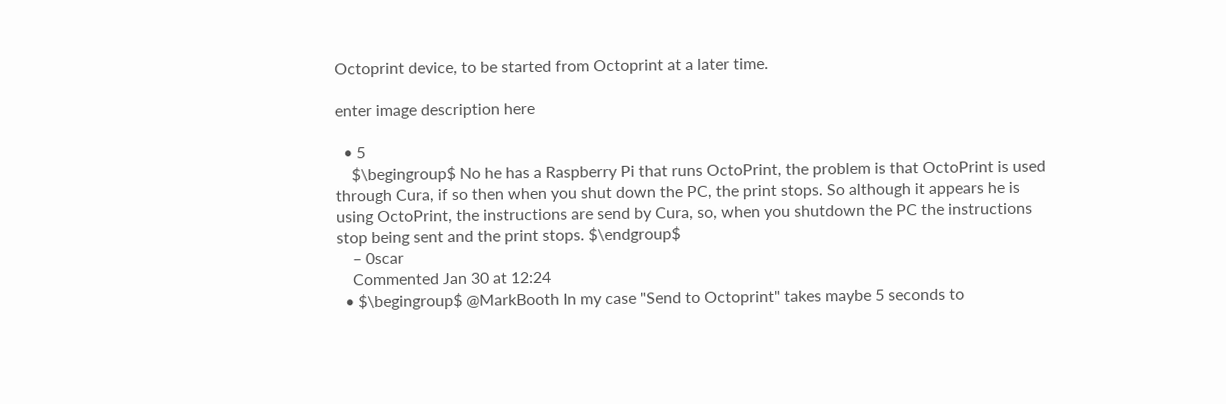Octoprint device, to be started from Octoprint at a later time.

enter image description here

  • 5
    $\begingroup$ No he has a Raspberry Pi that runs OctoPrint, the problem is that OctoPrint is used through Cura, if so then when you shut down the PC, the print stops. So although it appears he is using OctoPrint, the instructions are send by Cura, so, when you shutdown the PC the instructions stop being sent and the print stops. $\endgroup$
    – 0scar
    Commented Jan 30 at 12:24
  • $\begingroup$ @MarkBooth In my case "Send to Octoprint" takes maybe 5 seconds to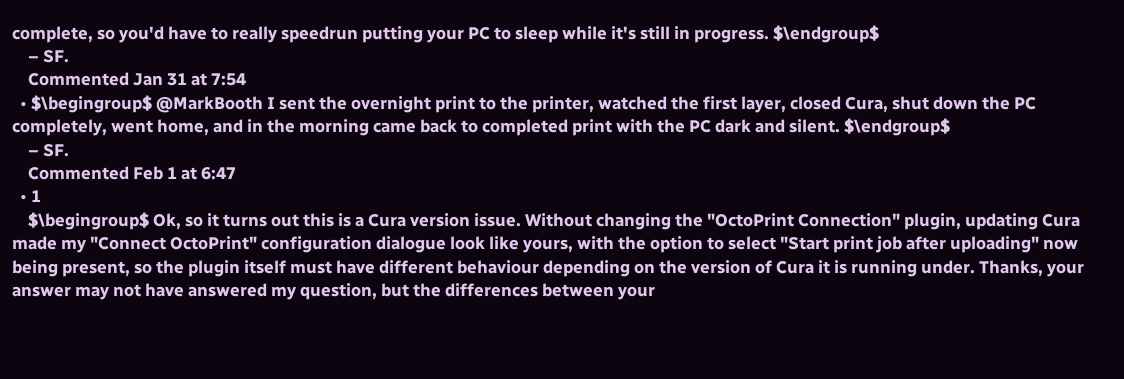complete, so you'd have to really speedrun putting your PC to sleep while it's still in progress. $\endgroup$
    – SF.
    Commented Jan 31 at 7:54
  • $\begingroup$ @MarkBooth I sent the overnight print to the printer, watched the first layer, closed Cura, shut down the PC completely, went home, and in the morning came back to completed print with the PC dark and silent. $\endgroup$
    – SF.
    Commented Feb 1 at 6:47
  • 1
    $\begingroup$ Ok, so it turns out this is a Cura version issue. Without changing the "OctoPrint Connection" plugin, updating Cura made my "Connect OctoPrint" configuration dialogue look like yours, with the option to select "Start print job after uploading" now being present, so the plugin itself must have different behaviour depending on the version of Cura it is running under. Thanks, your answer may not have answered my question, but the differences between your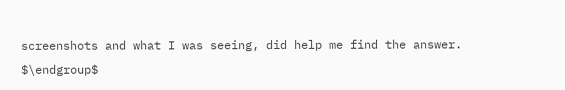screenshots and what I was seeing, did help me find the answer. $\endgroup$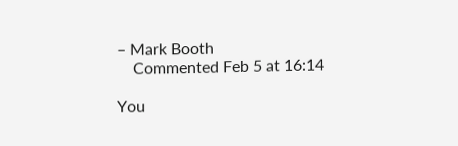– Mark Booth
    Commented Feb 5 at 16:14

You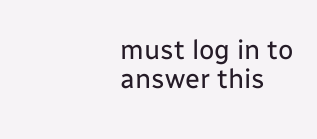must log in to answer this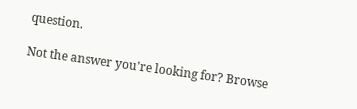question.

Not the answer you're looking for? Browse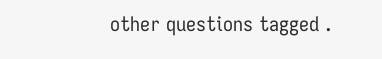other questions tagged .